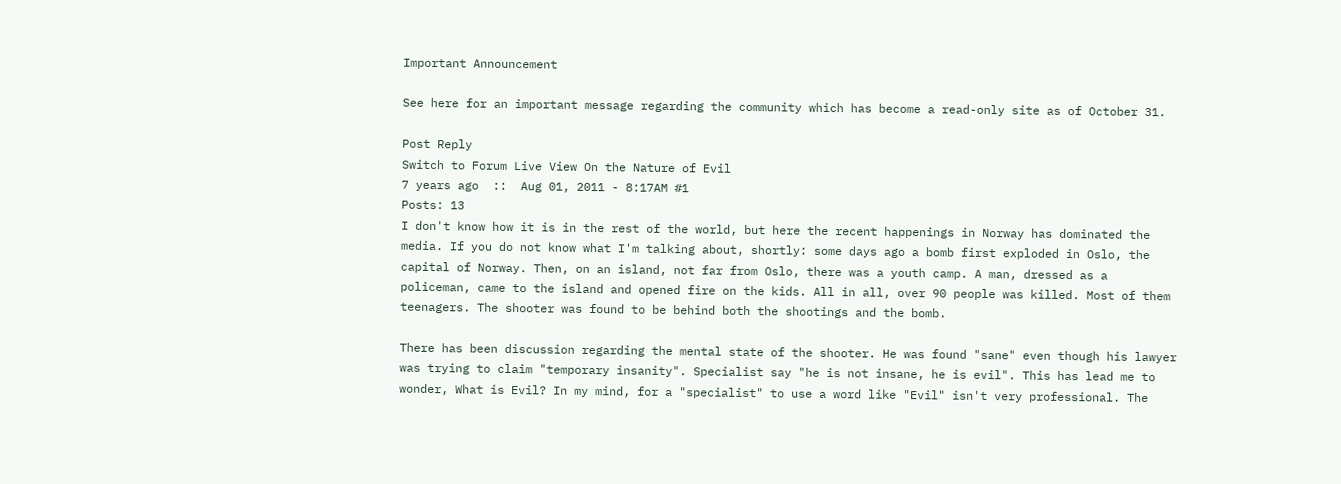Important Announcement

See here for an important message regarding the community which has become a read-only site as of October 31.

Post Reply
Switch to Forum Live View On the Nature of Evil
7 years ago  ::  Aug 01, 2011 - 8:17AM #1
Posts: 13
I don't know how it is in the rest of the world, but here the recent happenings in Norway has dominated the media. If you do not know what I'm talking about, shortly: some days ago a bomb first exploded in Oslo, the capital of Norway. Then, on an island, not far from Oslo, there was a youth camp. A man, dressed as a policeman, came to the island and opened fire on the kids. All in all, over 90 people was killed. Most of them teenagers. The shooter was found to be behind both the shootings and the bomb.

There has been discussion regarding the mental state of the shooter. He was found "sane" even though his lawyer was trying to claim "temporary insanity". Specialist say "he is not insane, he is evil". This has lead me to wonder, What is Evil? In my mind, for a "specialist" to use a word like "Evil" isn't very professional. The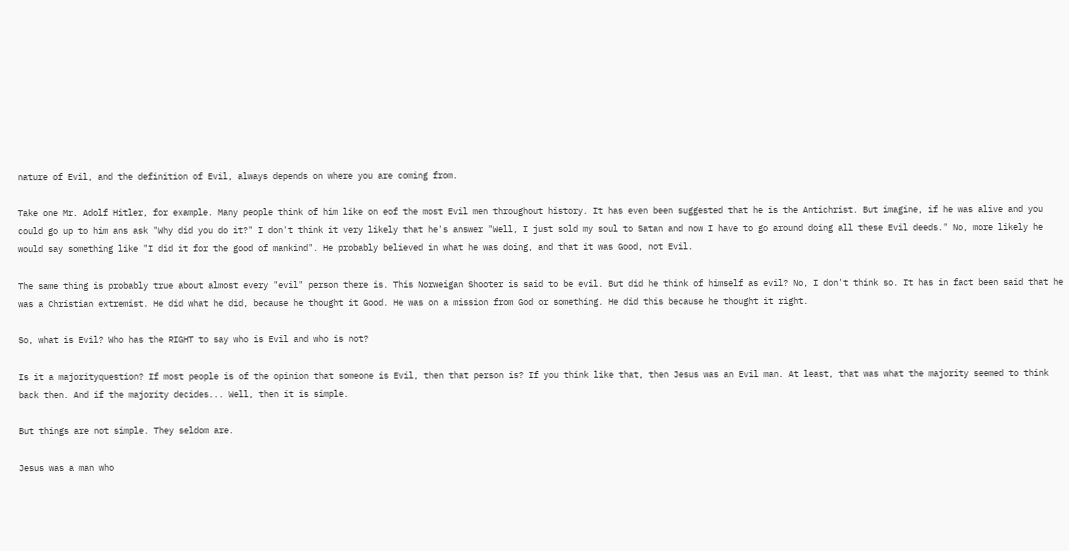nature of Evil, and the definition of Evil, always depends on where you are coming from.

Take one Mr. Adolf Hitler, for example. Many people think of him like on eof the most Evil men throughout history. It has even been suggested that he is the Antichrist. But imagine, if he was alive and you could go up to him ans ask "Why did you do it?" I don't think it very likely that he's answer "Well, I just sold my soul to Satan and now I have to go around doing all these Evil deeds." No, more likely he would say something like "I did it for the good of mankind". He probably believed in what he was doing, and that it was Good, not Evil.

The same thing is probably true about almost every "evil" person there is. This Norweigan Shooter is said to be evil. But did he think of himself as evil? No, I don't think so. It has in fact been said that he was a Christian extremist. He did what he did, because he thought it Good. He was on a mission from God or something. He did this because he thought it right.

So, what is Evil? Who has the RIGHT to say who is Evil and who is not?

Is it a majorityquestion? If most people is of the opinion that someone is Evil, then that person is? If you think like that, then Jesus was an Evil man. At least, that was what the majority seemed to think back then. And if the majority decides... Well, then it is simple.

But things are not simple. They seldom are.

Jesus was a man who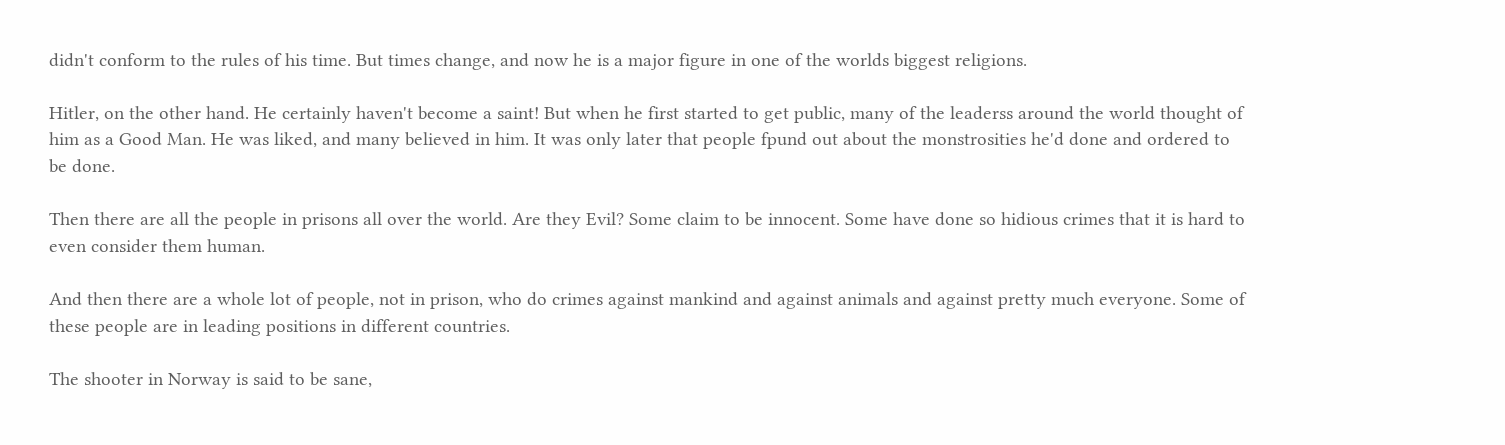didn't conform to the rules of his time. But times change, and now he is a major figure in one of the worlds biggest religions.

Hitler, on the other hand. He certainly haven't become a saint! But when he first started to get public, many of the leaderss around the world thought of him as a Good Man. He was liked, and many believed in him. It was only later that people fpund out about the monstrosities he'd done and ordered to be done.

Then there are all the people in prisons all over the world. Are they Evil? Some claim to be innocent. Some have done so hidious crimes that it is hard to even consider them human.

And then there are a whole lot of people, not in prison, who do crimes against mankind and against animals and against pretty much everyone. Some of these people are in leading positions in different countries.

The shooter in Norway is said to be sane,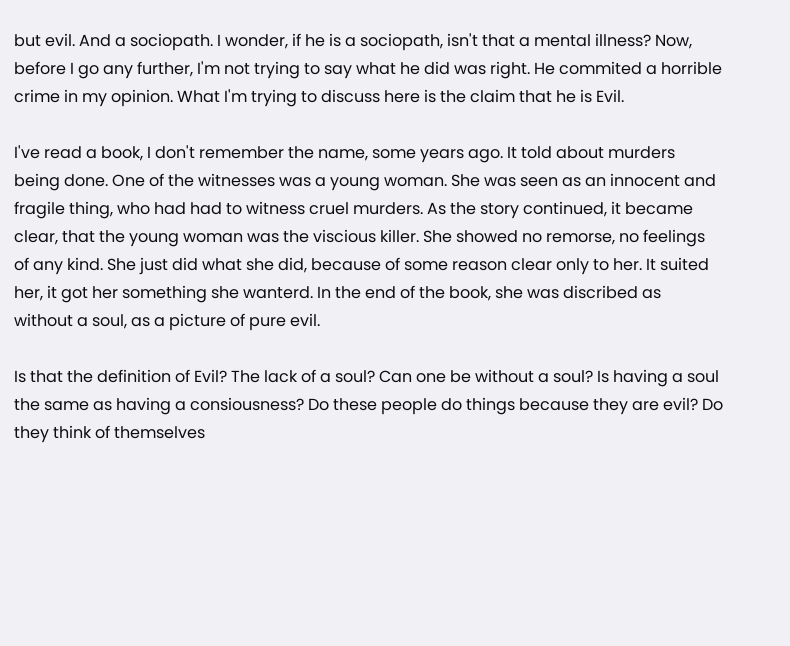but evil. And a sociopath. I wonder, if he is a sociopath, isn't that a mental illness? Now, before I go any further, I'm not trying to say what he did was right. He commited a horrible crime in my opinion. What I'm trying to discuss here is the claim that he is Evil.

I've read a book, I don't remember the name, some years ago. It told about murders being done. One of the witnesses was a young woman. She was seen as an innocent and fragile thing, who had had to witness cruel murders. As the story continued, it became clear, that the young woman was the viscious killer. She showed no remorse, no feelings of any kind. She just did what she did, because of some reason clear only to her. It suited her, it got her something she wanterd. In the end of the book, she was discribed as without a soul, as a picture of pure evil.

Is that the definition of Evil? The lack of a soul? Can one be without a soul? Is having a soul the same as having a consiousness? Do these people do things because they are evil? Do they think of themselves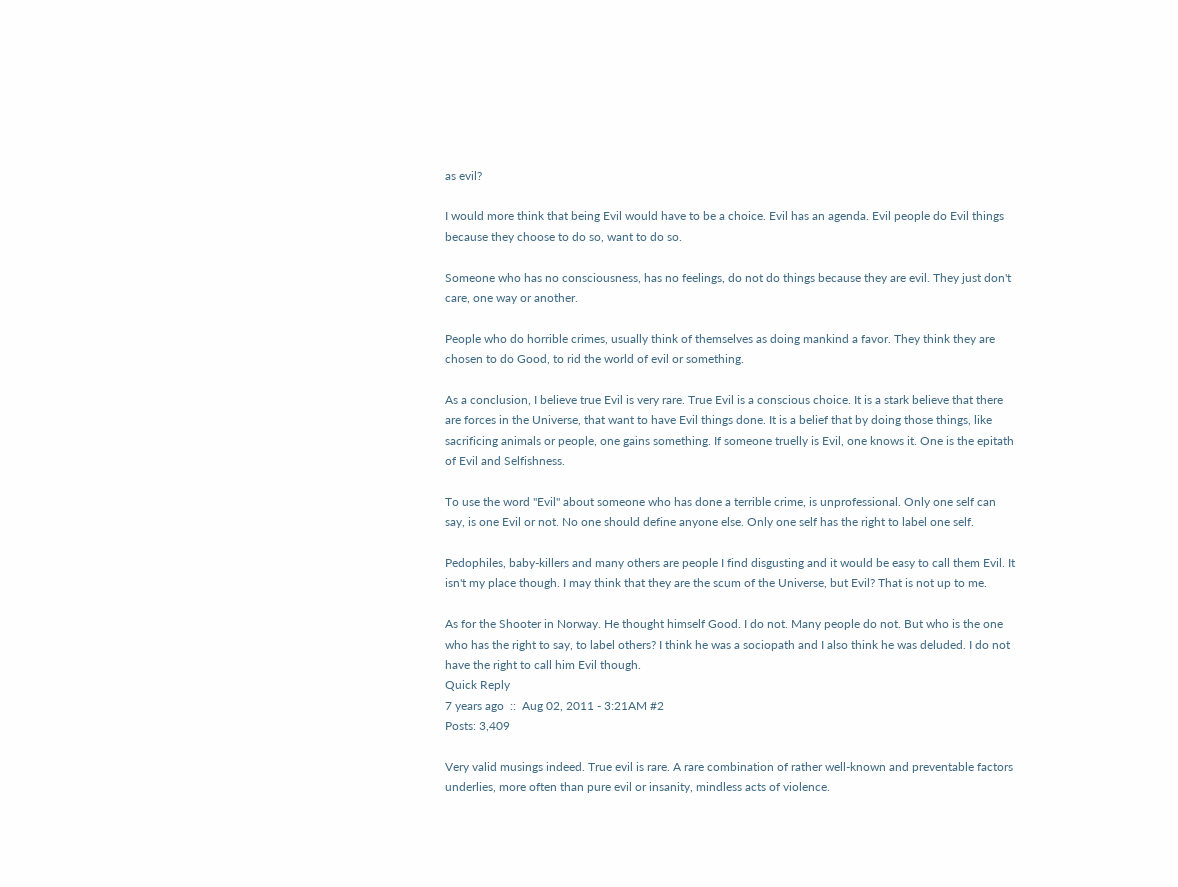as evil?

I would more think that being Evil would have to be a choice. Evil has an agenda. Evil people do Evil things because they choose to do so, want to do so.

Someone who has no consciousness, has no feelings, do not do things because they are evil. They just don't care, one way or another.

People who do horrible crimes, usually think of themselves as doing mankind a favor. They think they are chosen to do Good, to rid the world of evil or something.

As a conclusion, I believe true Evil is very rare. True Evil is a conscious choice. It is a stark believe that there are forces in the Universe, that want to have Evil things done. It is a belief that by doing those things, like sacrificing animals or people, one gains something. If someone truelly is Evil, one knows it. One is the epitath of Evil and Selfishness.

To use the word "Evil" about someone who has done a terrible crime, is unprofessional. Only one self can say, is one Evil or not. No one should define anyone else. Only one self has the right to label one self.

Pedophiles, baby-killers and many others are people I find disgusting and it would be easy to call them Evil. It isn't my place though. I may think that they are the scum of the Universe, but Evil? That is not up to me.

As for the Shooter in Norway. He thought himself Good. I do not. Many people do not. But who is the one who has the right to say, to label others? I think he was a sociopath and I also think he was deluded. I do not have the right to call him Evil though.
Quick Reply
7 years ago  ::  Aug 02, 2011 - 3:21AM #2
Posts: 3,409

Very valid musings indeed. True evil is rare. A rare combination of rather well-known and preventable factors underlies, more often than pure evil or insanity, mindless acts of violence.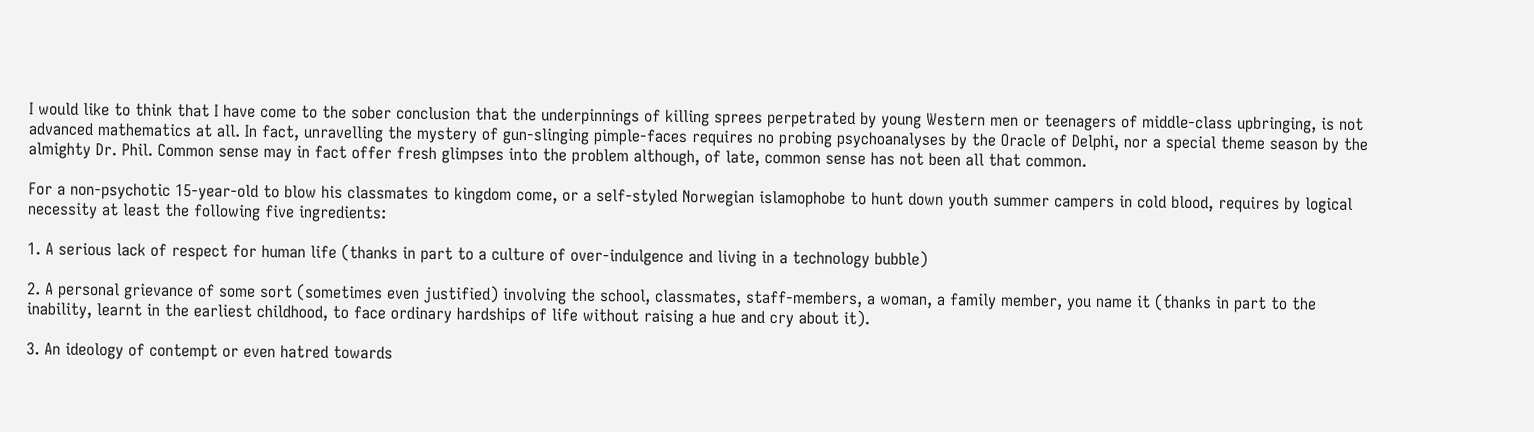I would like to think that I have come to the sober conclusion that the underpinnings of killing sprees perpetrated by young Western men or teenagers of middle-class upbringing, is not advanced mathematics at all. In fact, unravelling the mystery of gun-slinging pimple-faces requires no probing psychoanalyses by the Oracle of Delphi, nor a special theme season by the almighty Dr. Phil. Common sense may in fact offer fresh glimpses into the problem although, of late, common sense has not been all that common.

For a non-psychotic 15-year-old to blow his classmates to kingdom come, or a self-styled Norwegian islamophobe to hunt down youth summer campers in cold blood, requires by logical necessity at least the following five ingredients:

1. A serious lack of respect for human life (thanks in part to a culture of over-indulgence and living in a technology bubble)

2. A personal grievance of some sort (sometimes even justified) involving the school, classmates, staff-members, a woman, a family member, you name it (thanks in part to the inability, learnt in the earliest childhood, to face ordinary hardships of life without raising a hue and cry about it).

3. An ideology of contempt or even hatred towards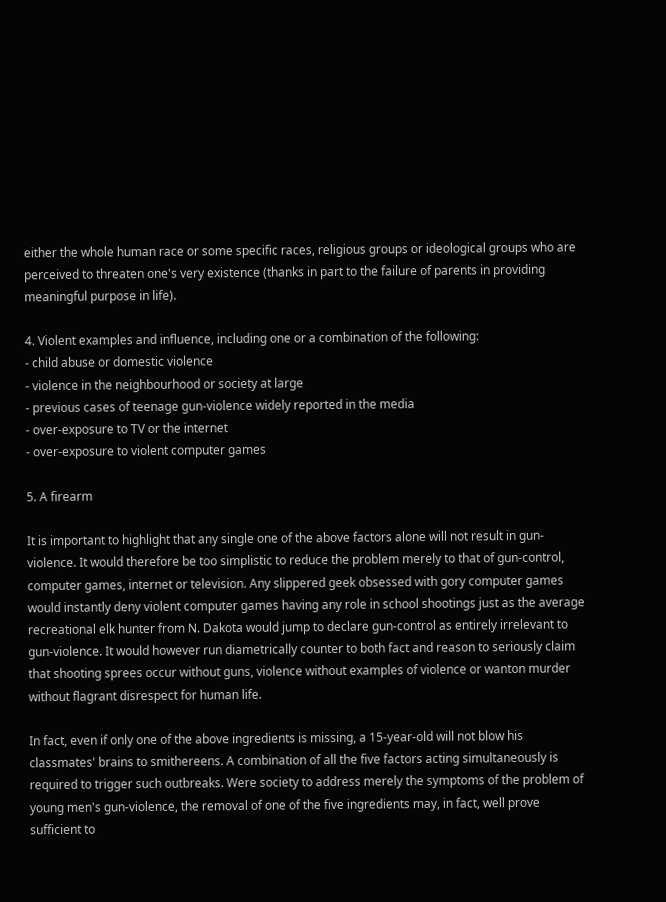either the whole human race or some specific races, religious groups or ideological groups who are perceived to threaten one's very existence (thanks in part to the failure of parents in providing meaningful purpose in life).

4. Violent examples and influence, including one or a combination of the following:
- child abuse or domestic violence
- violence in the neighbourhood or society at large
- previous cases of teenage gun-violence widely reported in the media
- over-exposure to TV or the internet
- over-exposure to violent computer games

5. A firearm

It is important to highlight that any single one of the above factors alone will not result in gun-violence. It would therefore be too simplistic to reduce the problem merely to that of gun-control, computer games, internet or television. Any slippered geek obsessed with gory computer games would instantly deny violent computer games having any role in school shootings just as the average recreational elk hunter from N. Dakota would jump to declare gun-control as entirely irrelevant to gun-violence. It would however run diametrically counter to both fact and reason to seriously claim that shooting sprees occur without guns, violence without examples of violence or wanton murder without flagrant disrespect for human life.

In fact, even if only one of the above ingredients is missing, a 15-year-old will not blow his classmates' brains to smithereens. A combination of all the five factors acting simultaneously is required to trigger such outbreaks. Were society to address merely the symptoms of the problem of young men's gun-violence, the removal of one of the five ingredients may, in fact, well prove sufficient to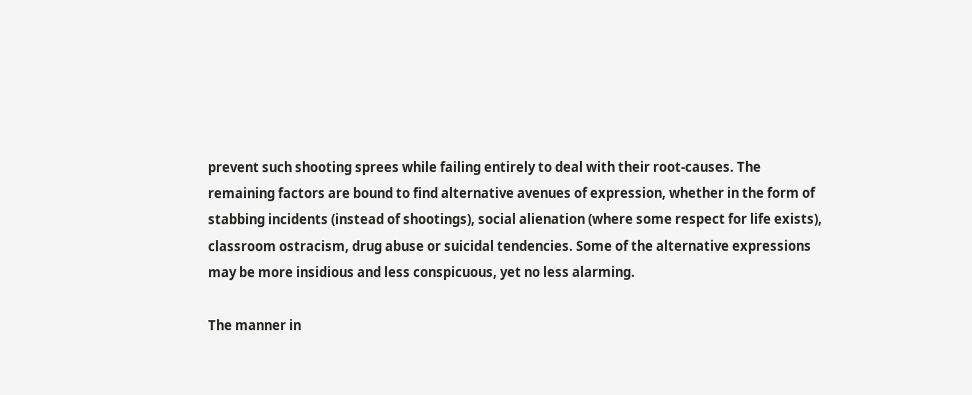prevent such shooting sprees while failing entirely to deal with their root-causes. The remaining factors are bound to find alternative avenues of expression, whether in the form of stabbing incidents (instead of shootings), social alienation (where some respect for life exists), classroom ostracism, drug abuse or suicidal tendencies. Some of the alternative expressions may be more insidious and less conspicuous, yet no less alarming.

The manner in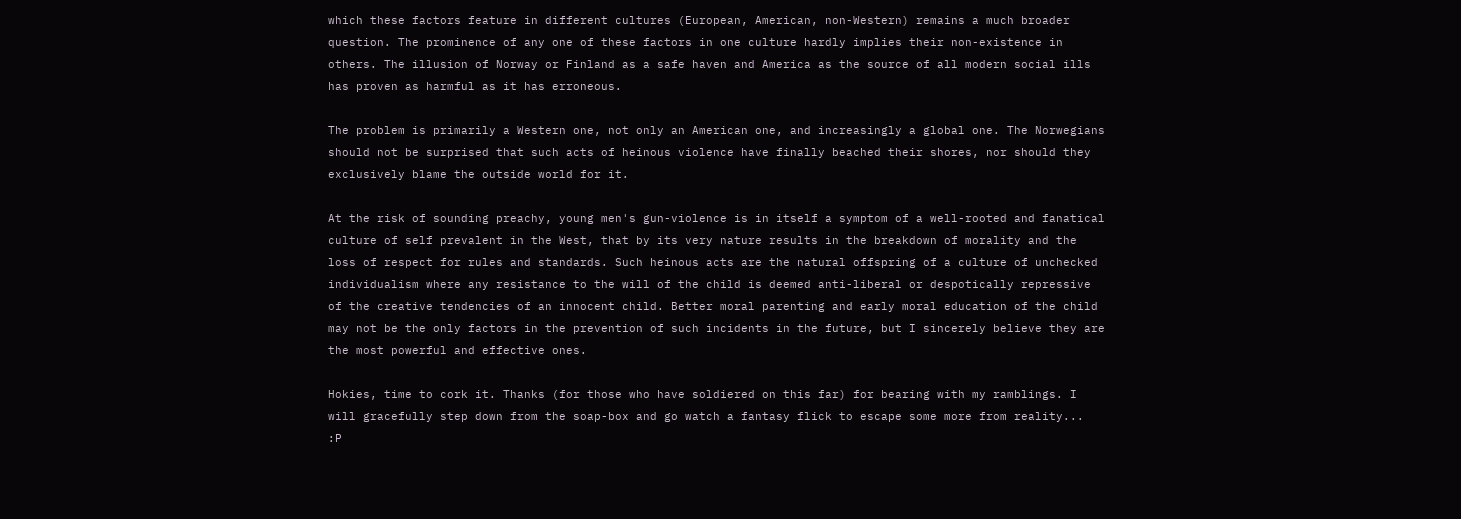which these factors feature in different cultures (European, American, non-Western) remains a much broader question. The prominence of any one of these factors in one culture hardly implies their non-existence in others. The illusion of Norway or Finland as a safe haven and America as the source of all modern social ills has proven as harmful as it has erroneous.

The problem is primarily a Western one, not only an American one, and increasingly a global one. The Norwegians should not be surprised that such acts of heinous violence have finally beached their shores, nor should they exclusively blame the outside world for it.

At the risk of sounding preachy, young men's gun-violence is in itself a symptom of a well-rooted and fanatical culture of self prevalent in the West, that by its very nature results in the breakdown of morality and the loss of respect for rules and standards. Such heinous acts are the natural offspring of a culture of unchecked individualism where any resistance to the will of the child is deemed anti-liberal or despotically repressive of the creative tendencies of an innocent child. Better moral parenting and early moral education of the child may not be the only factors in the prevention of such incidents in the future, but I sincerely believe they are the most powerful and effective ones.

Hokies, time to cork it. Thanks (for those who have soldiered on this far) for bearing with my ramblings. I will gracefully step down from the soap-box and go watch a fantasy flick to escape some more from reality...  :P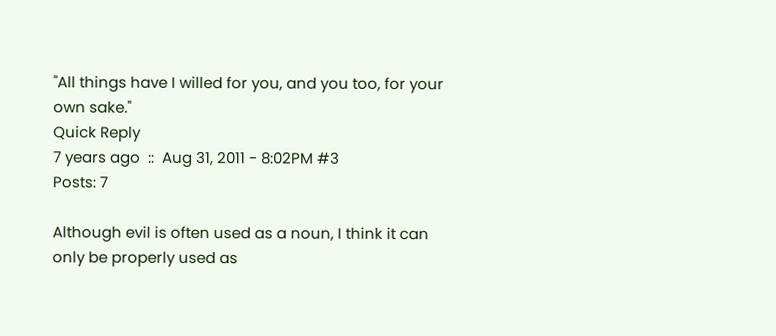"All things have I willed for you, and you too, for your own sake."
Quick Reply
7 years ago  ::  Aug 31, 2011 - 8:02PM #3
Posts: 7

Although evil is often used as a noun, I think it can only be properly used as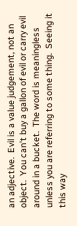an adjective.  Evil is a value judgement, not an object.  You can't buy a gallon of evil or carry evil around in a bucket.  The word is meaningless unless you are referring to some thing.  Seeing it this way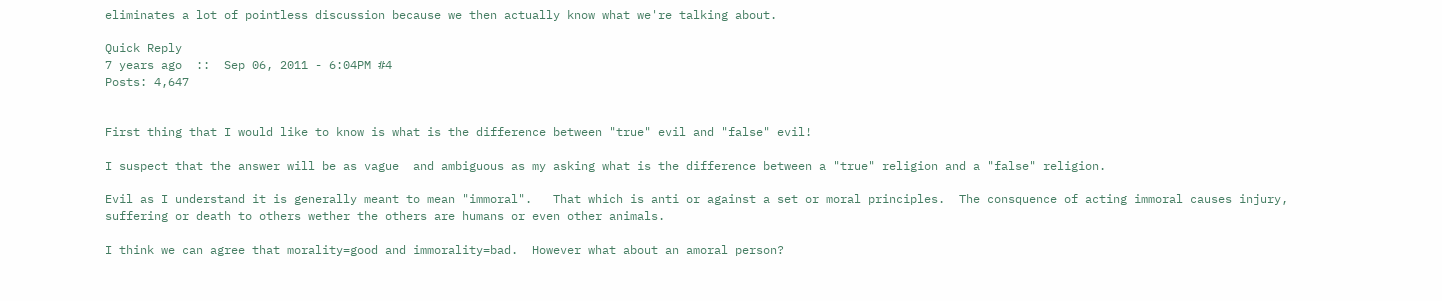eliminates a lot of pointless discussion because we then actually know what we're talking about.

Quick Reply
7 years ago  ::  Sep 06, 2011 - 6:04PM #4
Posts: 4,647


First thing that I would like to know is what is the difference between "true" evil and "false" evil!

I suspect that the answer will be as vague  and ambiguous as my asking what is the difference between a "true" religion and a "false" religion.

Evil as I understand it is generally meant to mean "immoral".   That which is anti or against a set or moral principles.  The consquence of acting immoral causes injury, suffering or death to others wether the others are humans or even other animals.

I think we can agree that morality=good and immorality=bad.  However what about an amoral person?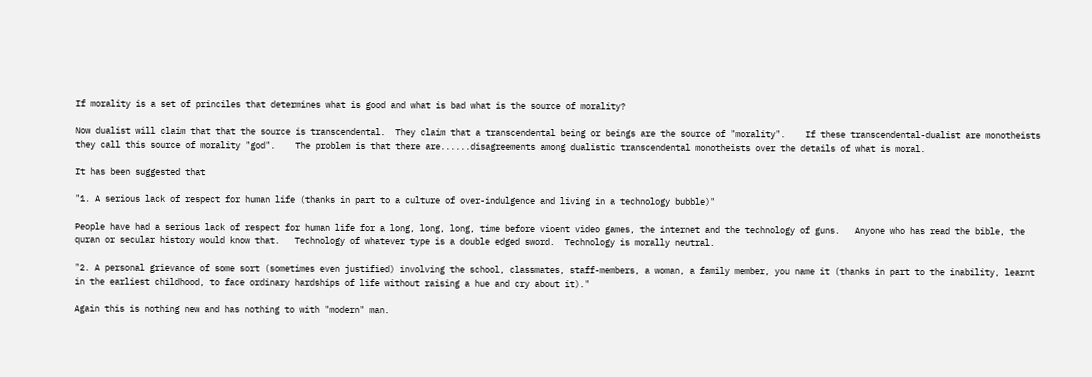If morality is a set of princiles that determines what is good and what is bad what is the source of morality?

Now dualist will claim that that the source is transcendental.  They claim that a transcendental being or beings are the source of "morality".    If these transcendental-dualist are monotheists they call this source of morality "god".    The problem is that there are......disagreements among dualistic transcendental monotheists over the details of what is moral.

It has been suggested that

"1. A serious lack of respect for human life (thanks in part to a culture of over-indulgence and living in a technology bubble)"

People have had a serious lack of respect for human life for a long, long, long, time before vioent video games, the internet and the technology of guns.   Anyone who has read the bible, the quran or secular history would know that.   Technology of whatever type is a double edged sword.  Technology is morally neutral.

"2. A personal grievance of some sort (sometimes even justified) involving the school, classmates, staff-members, a woman, a family member, you name it (thanks in part to the inability, learnt in the earliest childhood, to face ordinary hardships of life without raising a hue and cry about it)."

Again this is nothing new and has nothing to with "modern" man.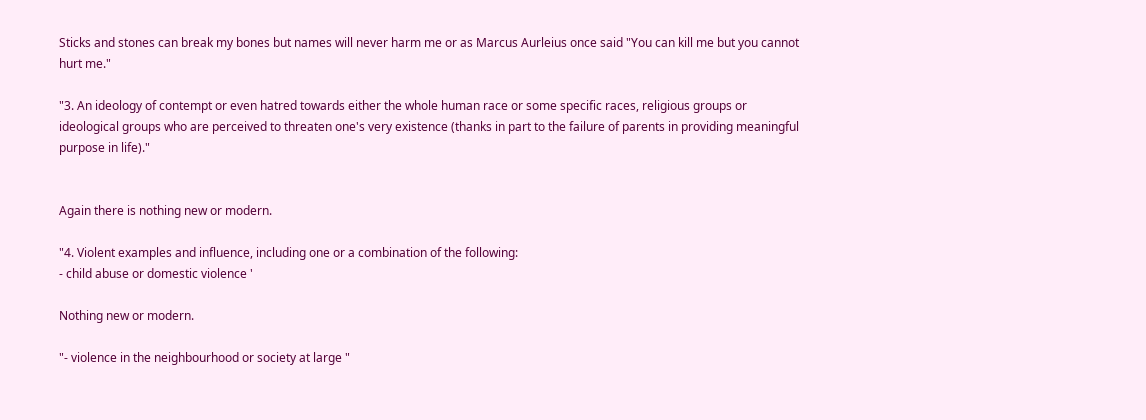Sticks and stones can break my bones but names will never harm me or as Marcus Aurleius once said "You can kill me but you cannot hurt me."

"3. An ideology of contempt or even hatred towards either the whole human race or some specific races, religious groups or ideological groups who are perceived to threaten one's very existence (thanks in part to the failure of parents in providing meaningful purpose in life)."


Again there is nothing new or modern.

"4. Violent examples and influence, including one or a combination of the following:
- child abuse or domestic violence '

Nothing new or modern.

"- violence in the neighbourhood or society at large "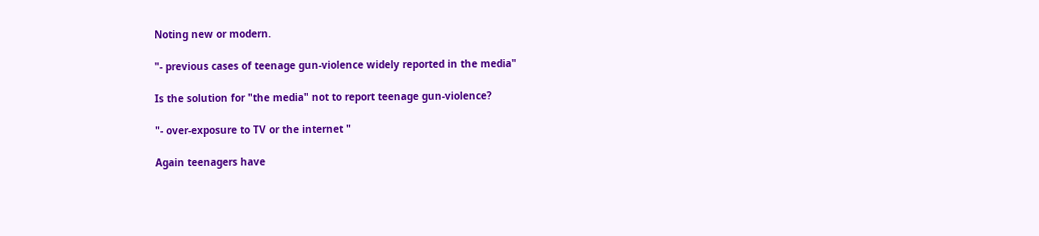Noting new or modern.

"- previous cases of teenage gun-violence widely reported in the media"

Is the solution for "the media" not to report teenage gun-violence?

"- over-exposure to TV or the internet "

Again teenagers have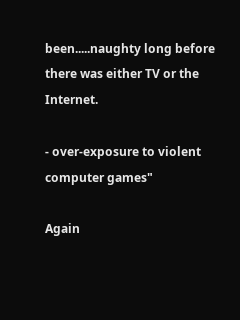been.....naughty long before there was either TV or the Internet.

- over-exposure to violent computer games"

Again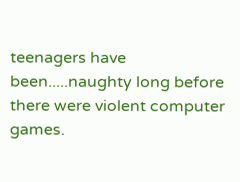teenagers have been.....naughty long before there were violent computer games.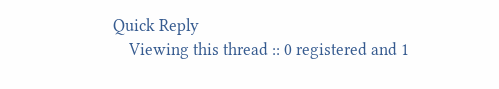Quick Reply
    Viewing this thread :: 0 registered and 1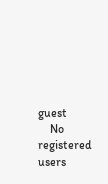guest
    No registered users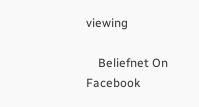viewing

    Beliefnet On Facebook